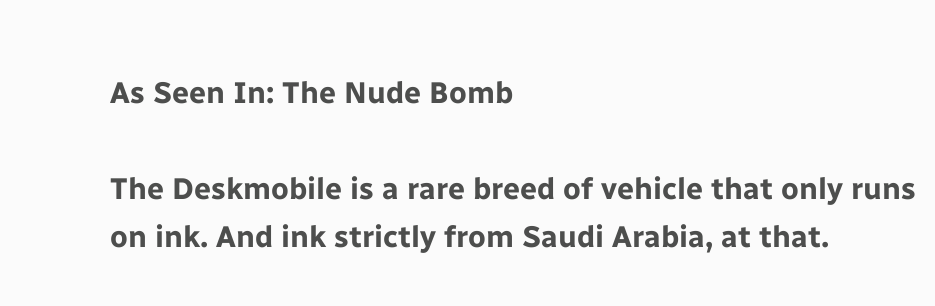As Seen In: The Nude Bomb

The Deskmobile is a rare breed of vehicle that only runs on ink. And ink strictly from Saudi Arabia, at that.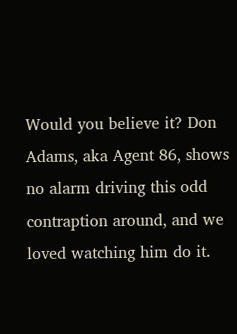Would you believe it? Don Adams, aka Agent 86, shows no alarm driving this odd contraption around, and we loved watching him do it.